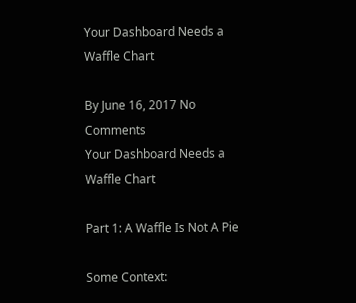Your Dashboard Needs a Waffle Chart

By June 16, 2017 No Comments
Your Dashboard Needs a Waffle Chart

Part 1: A Waffle Is Not A Pie

Some Context: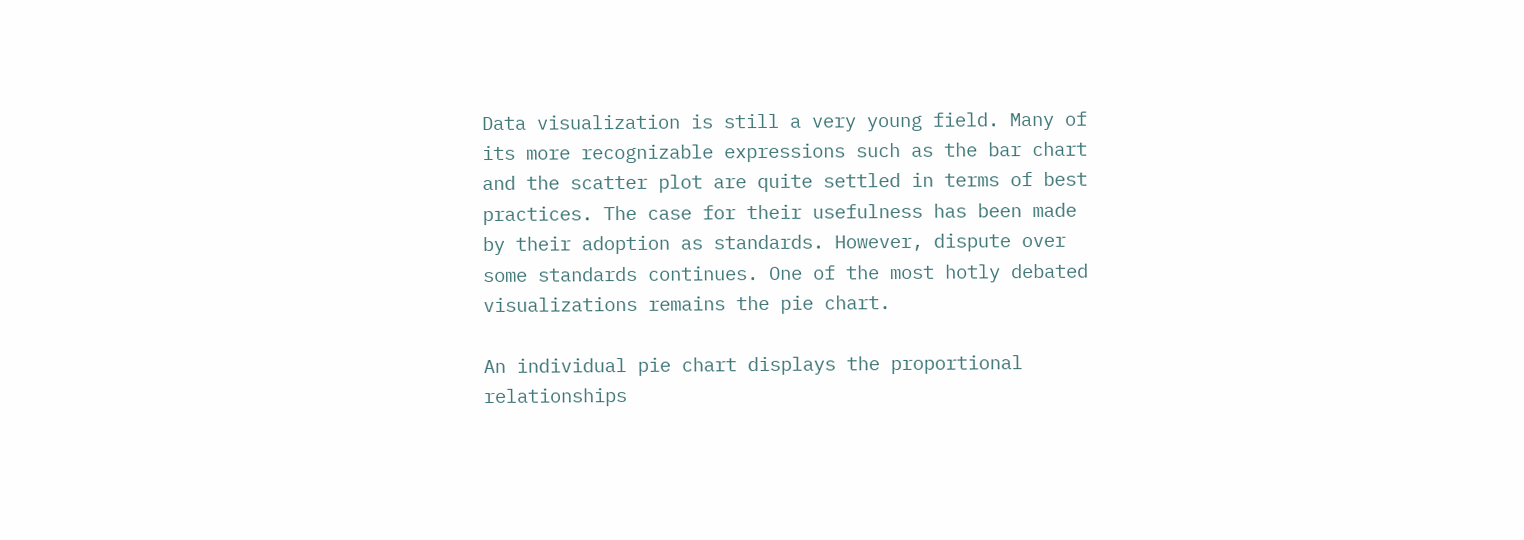Data visualization is still a very young field. Many of its more recognizable expressions such as the bar chart and the scatter plot are quite settled in terms of best practices. The case for their usefulness has been made by their adoption as standards. However, dispute over some standards continues. One of the most hotly debated visualizations remains the pie chart.

An individual pie chart displays the proportional relationships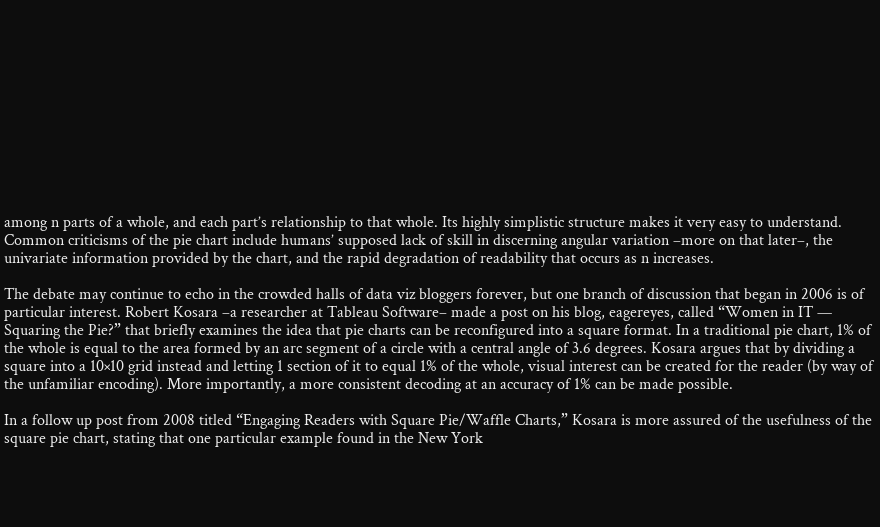among n parts of a whole, and each part’s relationship to that whole. Its highly simplistic structure makes it very easy to understand. Common criticisms of the pie chart include humans’ supposed lack of skill in discerning angular variation –more on that later–, the univariate information provided by the chart, and the rapid degradation of readability that occurs as n increases.

The debate may continue to echo in the crowded halls of data viz bloggers forever, but one branch of discussion that began in 2006 is of particular interest. Robert Kosara –a researcher at Tableau Software– made a post on his blog, eagereyes, called “Women in IT — Squaring the Pie?” that briefly examines the idea that pie charts can be reconfigured into a square format. In a traditional pie chart, 1% of the whole is equal to the area formed by an arc segment of a circle with a central angle of 3.6 degrees. Kosara argues that by dividing a square into a 10×10 grid instead and letting 1 section of it to equal 1% of the whole, visual interest can be created for the reader (by way of the unfamiliar encoding). More importantly, a more consistent decoding at an accuracy of 1% can be made possible.

In a follow up post from 2008 titled “Engaging Readers with Square Pie/Waffle Charts,” Kosara is more assured of the usefulness of the square pie chart, stating that one particular example found in the New York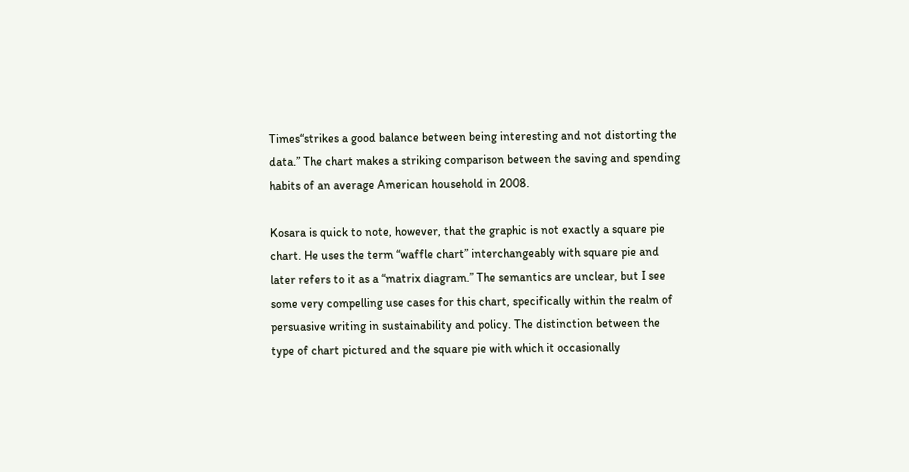Times“strikes a good balance between being interesting and not distorting the data.” The chart makes a striking comparison between the saving and spending habits of an average American household in 2008.

Kosara is quick to note, however, that the graphic is not exactly a square pie chart. He uses the term “waffle chart” interchangeably with square pie and later refers to it as a “matrix diagram.” The semantics are unclear, but I see some very compelling use cases for this chart, specifically within the realm of persuasive writing in sustainability and policy. The distinction between the type of chart pictured and the square pie with which it occasionally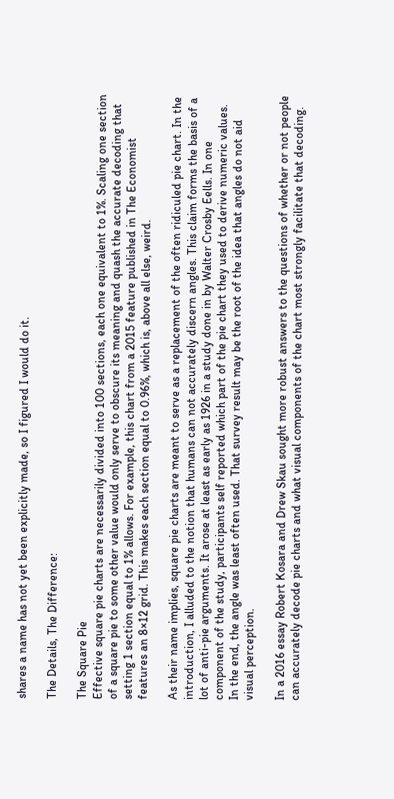shares a name has not yet been explicitly made, so I figured I would do it.

The Details, The Difference:

The Square Pie
Effective square pie charts are necessarily divided into 100 sections, each one equivalent to 1%. Scaling one section of a square pie to some other value would only serve to obscure its meaning and quash the accurate decoding that setting 1 section equal to 1% allows. For example, this chart from a 2015 feature published in The Economist features an 8×12 grid. This makes each section equal to 0.96%, which is, above all else, weird.

As their name implies, square pie charts are meant to serve as a replacement of the often ridiculed pie chart. In the introduction, I alluded to the notion that humans can not accurately discern angles. This claim forms the basis of a lot of anti-pie arguments. It arose at least as early as 1926 in a study done in by Walter Crosby Eells. In one component of the study, participants self reported which part of the pie chart they used to derive numeric values. In the end, the angle was least often used. That survey result may be the root of the idea that angles do not aid visual perception.

In a 2016 essay Robert Kosara and Drew Skau sought more robust answers to the questions of whether or not people can accurately decode pie charts and what visual components of the chart most strongly facilitate that decoding.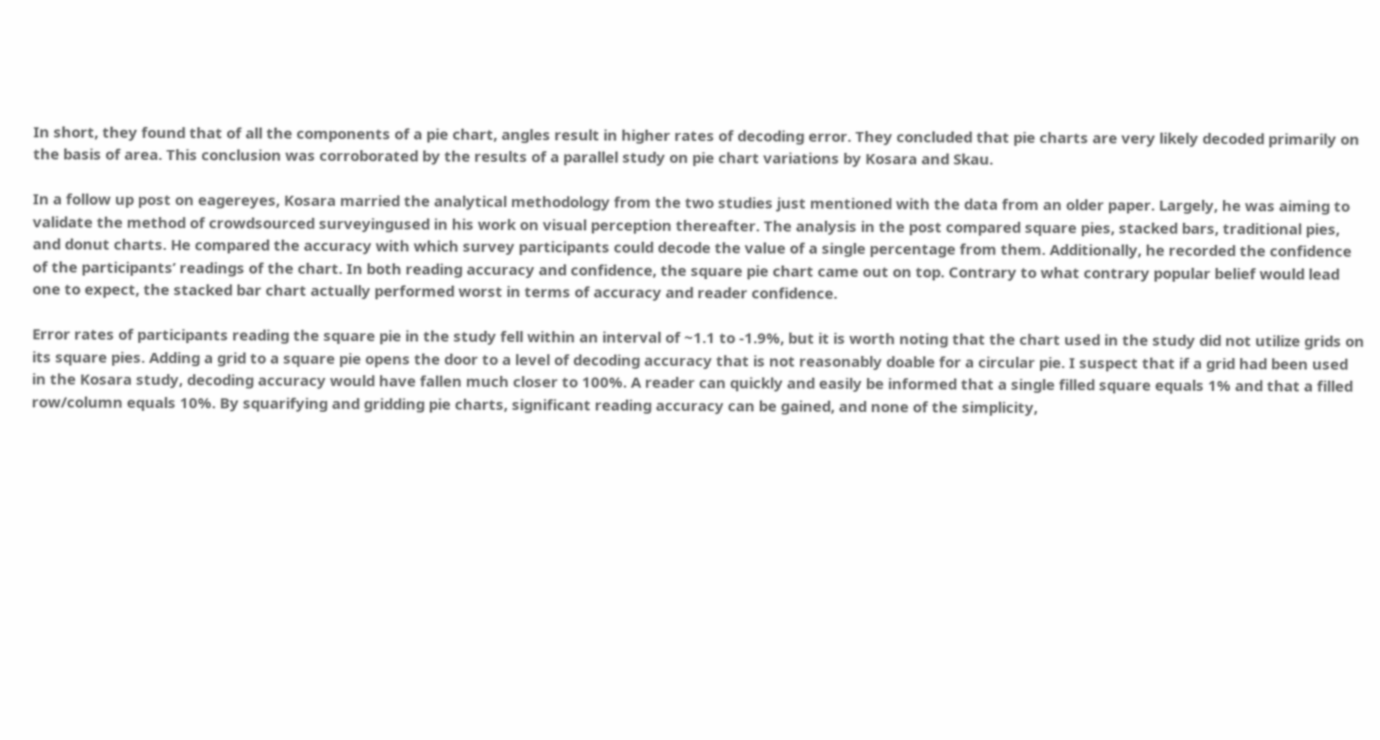In short, they found that of all the components of a pie chart, angles result in higher rates of decoding error. They concluded that pie charts are very likely decoded primarily on the basis of area. This conclusion was corroborated by the results of a parallel study on pie chart variations by Kosara and Skau.

In a follow up post on eagereyes, Kosara married the analytical methodology from the two studies just mentioned with the data from an older paper. Largely, he was aiming to validate the method of crowdsourced surveyingused in his work on visual perception thereafter. The analysis in the post compared square pies, stacked bars, traditional pies, and donut charts. He compared the accuracy with which survey participants could decode the value of a single percentage from them. Additionally, he recorded the confidence of the participants’ readings of the chart. In both reading accuracy and confidence, the square pie chart came out on top. Contrary to what contrary popular belief would lead one to expect, the stacked bar chart actually performed worst in terms of accuracy and reader confidence.

Error rates of participants reading the square pie in the study fell within an interval of ~1.1 to -1.9%, but it is worth noting that the chart used in the study did not utilize grids on its square pies. Adding a grid to a square pie opens the door to a level of decoding accuracy that is not reasonably doable for a circular pie. I suspect that if a grid had been used in the Kosara study, decoding accuracy would have fallen much closer to 100%. A reader can quickly and easily be informed that a single filled square equals 1% and that a filled row/column equals 10%. By squarifying and gridding pie charts, significant reading accuracy can be gained, and none of the simplicity,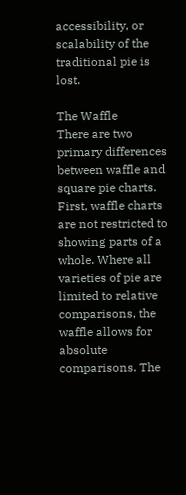accessibility, or scalability of the traditional pie is lost.

The Waffle
There are two primary differences between waffle and square pie charts. First, waffle charts are not restricted to showing parts of a whole. Where all varieties of pie are limited to relative comparisons, the waffle allows for absolute comparisons. The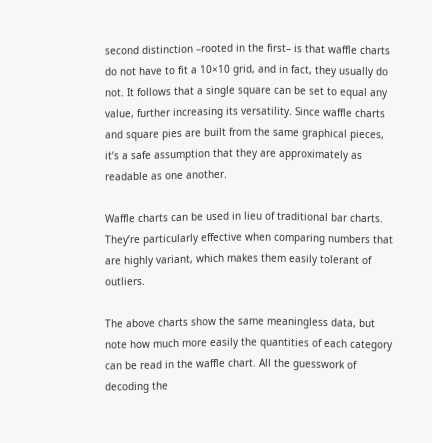second distinction –rooted in the first– is that waffle charts do not have to fit a 10×10 grid, and in fact, they usually do not. It follows that a single square can be set to equal any value, further increasing its versatility. Since waffle charts and square pies are built from the same graphical pieces, it’s a safe assumption that they are approximately as readable as one another.

Waffle charts can be used in lieu of traditional bar charts. They’re particularly effective when comparing numbers that are highly variant, which makes them easily tolerant of outliers.

The above charts show the same meaningless data, but note how much more easily the quantities of each category can be read in the waffle chart. All the guesswork of decoding the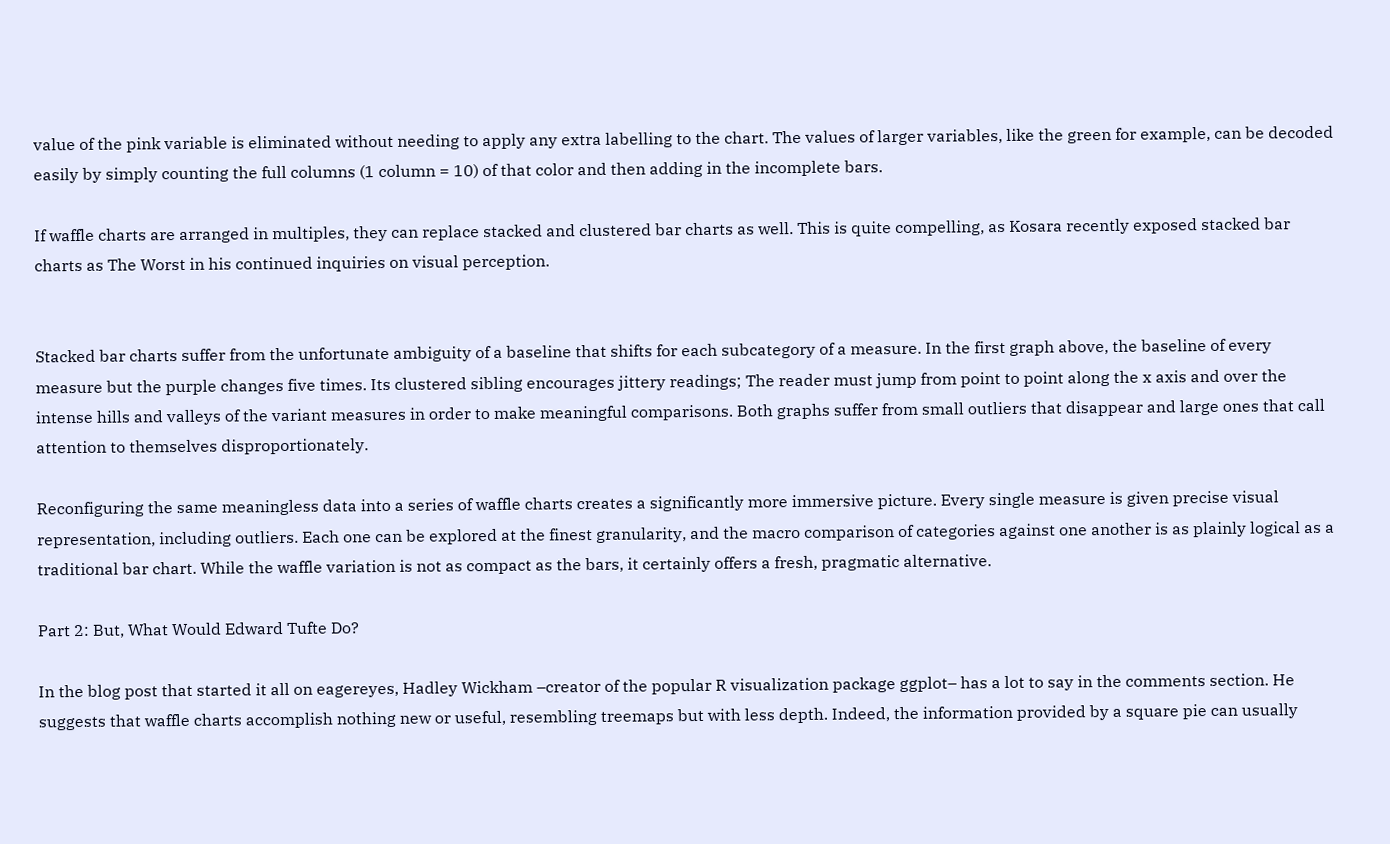value of the pink variable is eliminated without needing to apply any extra labelling to the chart. The values of larger variables, like the green for example, can be decoded easily by simply counting the full columns (1 column = 10) of that color and then adding in the incomplete bars.

If waffle charts are arranged in multiples, they can replace stacked and clustered bar charts as well. This is quite compelling, as Kosara recently exposed stacked bar charts as The Worst in his continued inquiries on visual perception.


Stacked bar charts suffer from the unfortunate ambiguity of a baseline that shifts for each subcategory of a measure. In the first graph above, the baseline of every measure but the purple changes five times. Its clustered sibling encourages jittery readings; The reader must jump from point to point along the x axis and over the intense hills and valleys of the variant measures in order to make meaningful comparisons. Both graphs suffer from small outliers that disappear and large ones that call attention to themselves disproportionately.

Reconfiguring the same meaningless data into a series of waffle charts creates a significantly more immersive picture. Every single measure is given precise visual representation, including outliers. Each one can be explored at the finest granularity, and the macro comparison of categories against one another is as plainly logical as a traditional bar chart. While the waffle variation is not as compact as the bars, it certainly offers a fresh, pragmatic alternative.

Part 2: But, What Would Edward Tufte Do?

In the blog post that started it all on eagereyes, Hadley Wickham –creator of the popular R visualization package ggplot– has a lot to say in the comments section. He suggests that waffle charts accomplish nothing new or useful, resembling treemaps but with less depth. Indeed, the information provided by a square pie can usually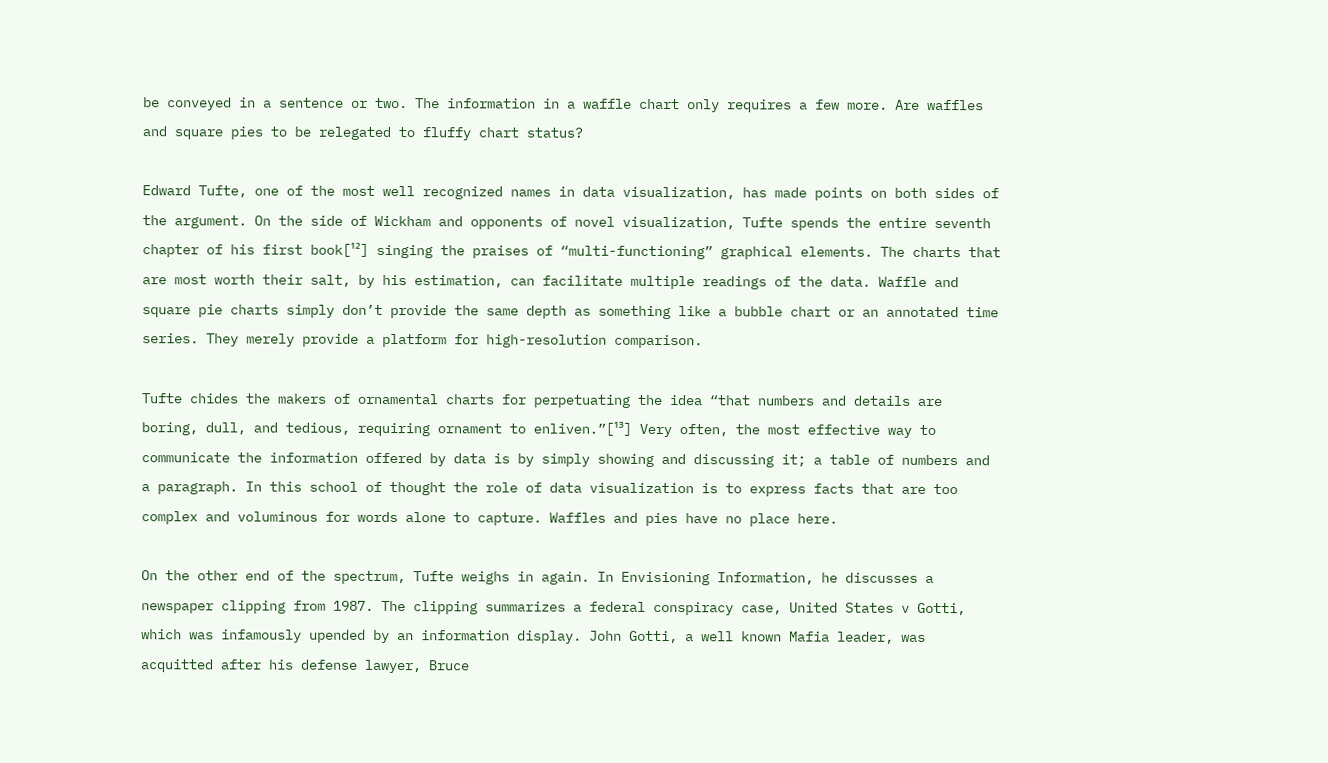be conveyed in a sentence or two. The information in a waffle chart only requires a few more. Are waffles and square pies to be relegated to fluffy chart status?

Edward Tufte, one of the most well recognized names in data visualization, has made points on both sides of the argument. On the side of Wickham and opponents of novel visualization, Tufte spends the entire seventh chapter of his first book[¹²] singing the praises of “multi-functioning” graphical elements. The charts that are most worth their salt, by his estimation, can facilitate multiple readings of the data. Waffle and square pie charts simply don’t provide the same depth as something like a bubble chart or an annotated time series. They merely provide a platform for high-resolution comparison.

Tufte chides the makers of ornamental charts for perpetuating the idea “that numbers and details are boring, dull, and tedious, requiring ornament to enliven.”[¹³] Very often, the most effective way to communicate the information offered by data is by simply showing and discussing it; a table of numbers and a paragraph. In this school of thought the role of data visualization is to express facts that are too complex and voluminous for words alone to capture. Waffles and pies have no place here.

On the other end of the spectrum, Tufte weighs in again. In Envisioning Information, he discusses a newspaper clipping from 1987. The clipping summarizes a federal conspiracy case, United States v Gotti, which was infamously upended by an information display. John Gotti, a well known Mafia leader, was acquitted after his defense lawyer, Bruce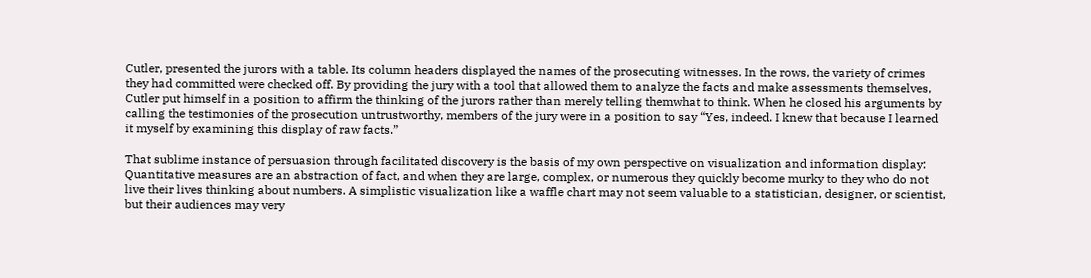Cutler, presented the jurors with a table. Its column headers displayed the names of the prosecuting witnesses. In the rows, the variety of crimes they had committed were checked off. By providing the jury with a tool that allowed them to analyze the facts and make assessments themselves, Cutler put himself in a position to affirm the thinking of the jurors rather than merely telling themwhat to think. When he closed his arguments by calling the testimonies of the prosecution untrustworthy, members of the jury were in a position to say “Yes, indeed. I knew that because I learned it myself by examining this display of raw facts.”

That sublime instance of persuasion through facilitated discovery is the basis of my own perspective on visualization and information display: Quantitative measures are an abstraction of fact, and when they are large, complex, or numerous they quickly become murky to they who do not live their lives thinking about numbers. A simplistic visualization like a waffle chart may not seem valuable to a statistician, designer, or scientist, but their audiences may very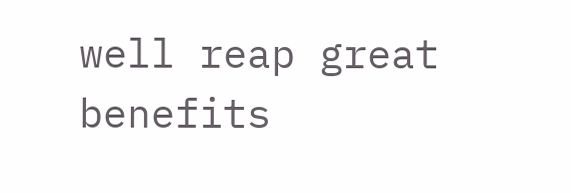well reap great benefits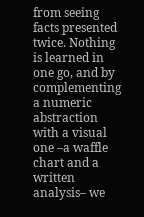from seeing facts presented twice. Nothing is learned in one go, and by complementing a numeric abstraction with a visual one –a waffle chart and a written analysis– we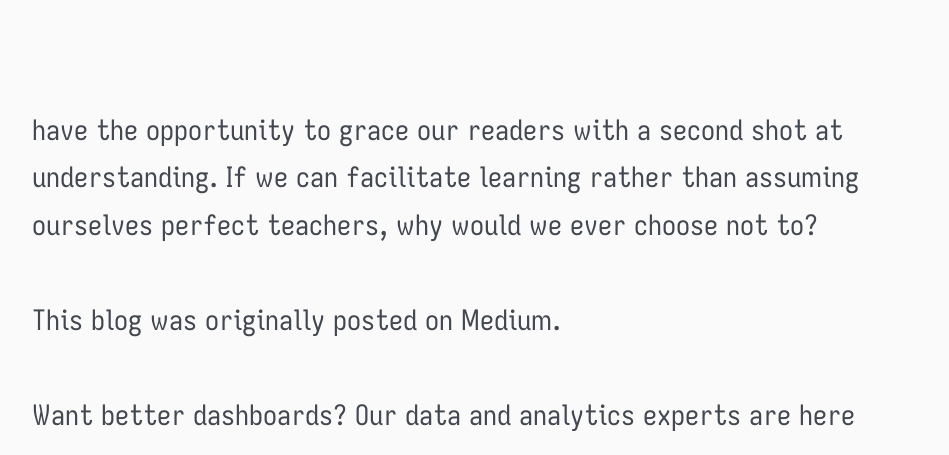have the opportunity to grace our readers with a second shot at understanding. If we can facilitate learning rather than assuming ourselves perfect teachers, why would we ever choose not to?

This blog was originally posted on Medium.

Want better dashboards? Our data and analytics experts are here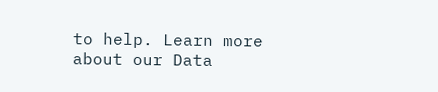to help. Learn more about our Data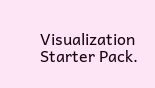Visualization Starter Pack.